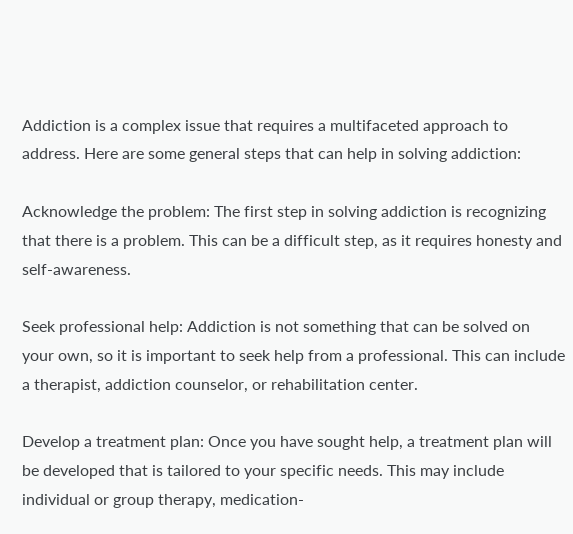Addiction is a complex issue that requires a multifaceted approach to address. Here are some general steps that can help in solving addiction:

Acknowledge the problem: The first step in solving addiction is recognizing that there is a problem. This can be a difficult step, as it requires honesty and self-awareness.

Seek professional help: Addiction is not something that can be solved on your own, so it is important to seek help from a professional. This can include a therapist, addiction counselor, or rehabilitation center.

Develop a treatment plan: Once you have sought help, a treatment plan will be developed that is tailored to your specific needs. This may include individual or group therapy, medication-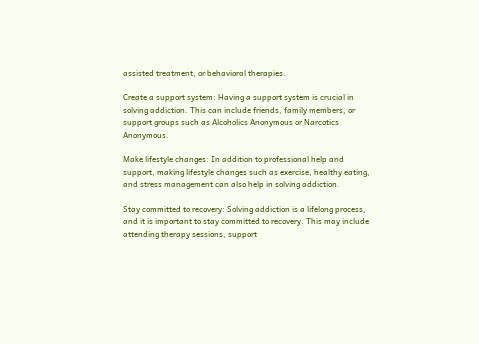assisted treatment, or behavioral therapies.

Create a support system: Having a support system is crucial in solving addiction. This can include friends, family members, or support groups such as Alcoholics Anonymous or Narcotics Anonymous.

Make lifestyle changes: In addition to professional help and support, making lifestyle changes such as exercise, healthy eating, and stress management can also help in solving addiction.

Stay committed to recovery: Solving addiction is a lifelong process, and it is important to stay committed to recovery. This may include attending therapy sessions, support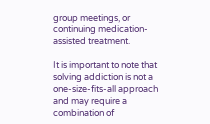group meetings, or continuing medication-assisted treatment.

It is important to note that solving addiction is not a one-size-fits-all approach and may require a combination of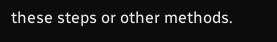these steps or other methods.